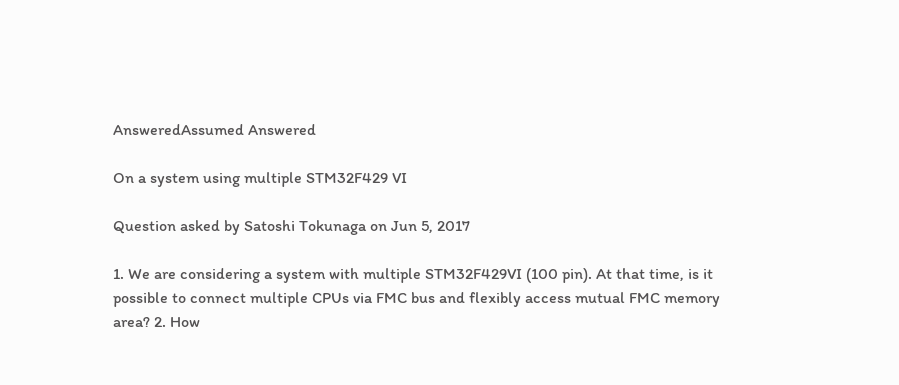AnsweredAssumed Answered

On a system using multiple STM32F429 VI

Question asked by Satoshi Tokunaga on Jun 5, 2017

1. We are considering a system with multiple STM32F429VI (100 pin). At that time, is it possible to connect multiple CPUs via FMC bus and flexibly access mutual FMC memory area? 2. How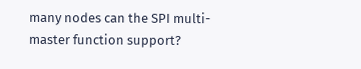many nodes can the SPI multi-master function support?